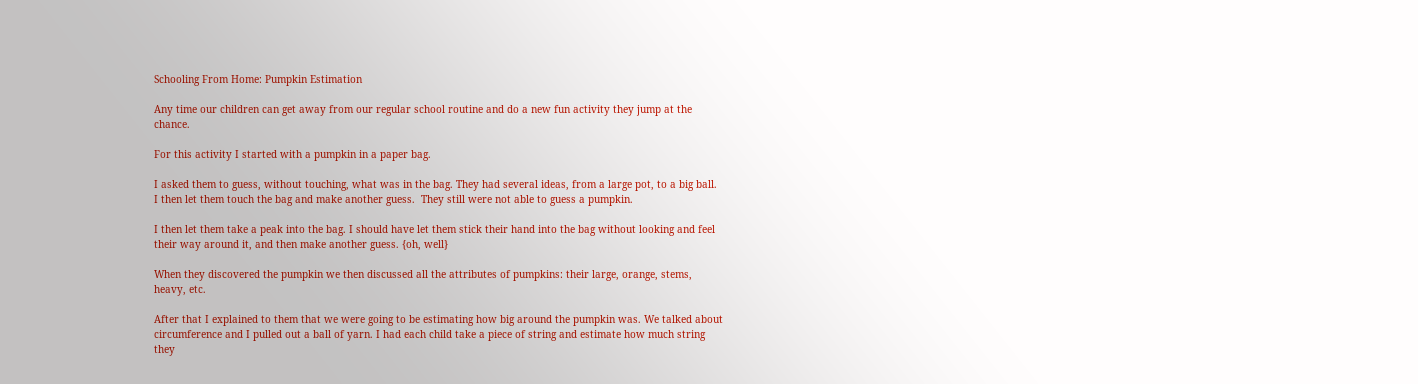Schooling From Home: Pumpkin Estimation

Any time our children can get away from our regular school routine and do a new fun activity they jump at the chance.

For this activity I started with a pumpkin in a paper bag.

I asked them to guess, without touching, what was in the bag. They had several ideas, from a large pot, to a big ball.  I then let them touch the bag and make another guess.  They still were not able to guess a pumpkin.

I then let them take a peak into the bag. I should have let them stick their hand into the bag without looking and feel their way around it, and then make another guess. {oh, well}

When they discovered the pumpkin we then discussed all the attributes of pumpkins: their large, orange, stems, heavy, etc.

After that I explained to them that we were going to be estimating how big around the pumpkin was. We talked about circumference and I pulled out a ball of yarn. I had each child take a piece of string and estimate how much string they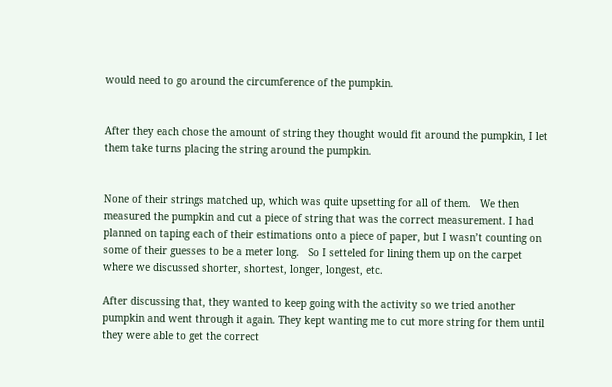would need to go around the circumference of the pumpkin.


After they each chose the amount of string they thought would fit around the pumpkin, I let them take turns placing the string around the pumpkin.


None of their strings matched up, which was quite upsetting for all of them.   We then measured the pumpkin and cut a piece of string that was the correct measurement. I had planned on taping each of their estimations onto a piece of paper, but I wasn’t counting on some of their guesses to be a meter long.   So I setteled for lining them up on the carpet where we discussed shorter, shortest, longer, longest, etc.

After discussing that, they wanted to keep going with the activity so we tried another pumpkin and went through it again. They kept wanting me to cut more string for them until they were able to get the correct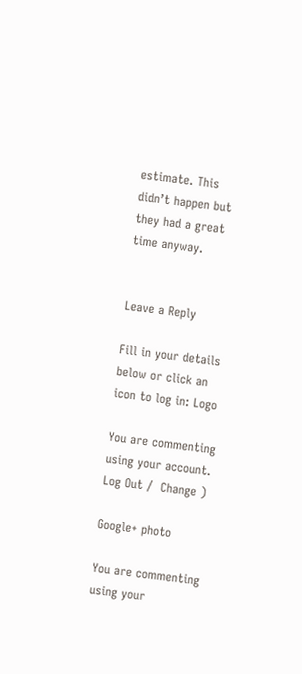estimate. This didn’t happen but they had a great time anyway.


Leave a Reply

Fill in your details below or click an icon to log in: Logo

You are commenting using your account. Log Out /  Change )

Google+ photo

You are commenting using your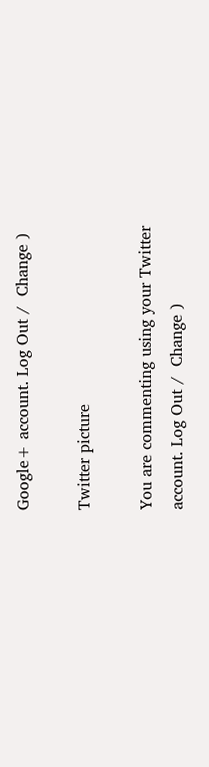Google+ account. Log Out /  Change )

Twitter picture

You are commenting using your Twitter account. Log Out /  Change )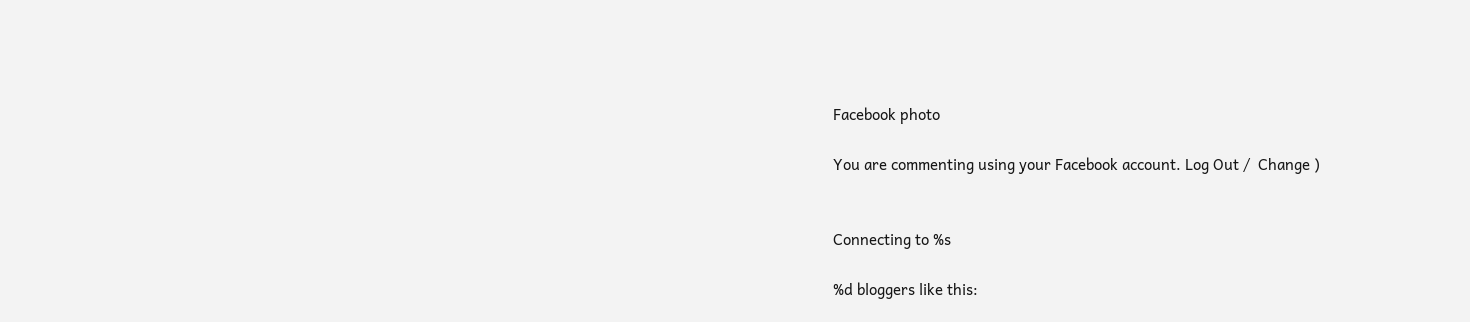Facebook photo

You are commenting using your Facebook account. Log Out /  Change )


Connecting to %s

%d bloggers like this: